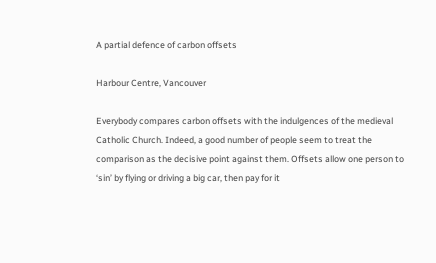A partial defence of carbon offsets

Harbour Centre, Vancouver

Everybody compares carbon offsets with the indulgences of the medieval Catholic Church. Indeed, a good number of people seem to treat the comparison as the decisive point against them. Offsets allow one person to ‘sin’ by flying or driving a big car, then pay for it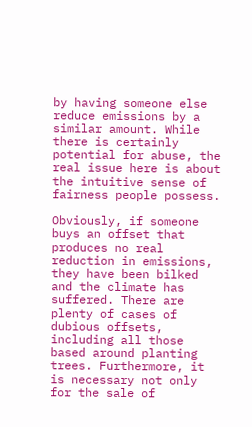by having someone else reduce emissions by a similar amount. While there is certainly potential for abuse, the real issue here is about the intuitive sense of fairness people possess.

Obviously, if someone buys an offset that produces no real reduction in emissions, they have been bilked and the climate has suffered. There are plenty of cases of dubious offsets, including all those based around planting trees. Furthermore, it is necessary not only for the sale of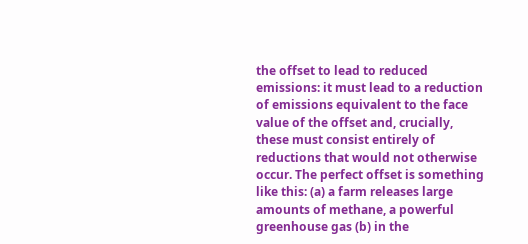the offset to lead to reduced emissions: it must lead to a reduction of emissions equivalent to the face value of the offset and, crucially, these must consist entirely of reductions that would not otherwise occur. The perfect offset is something like this: (a) a farm releases large amounts of methane, a powerful greenhouse gas (b) in the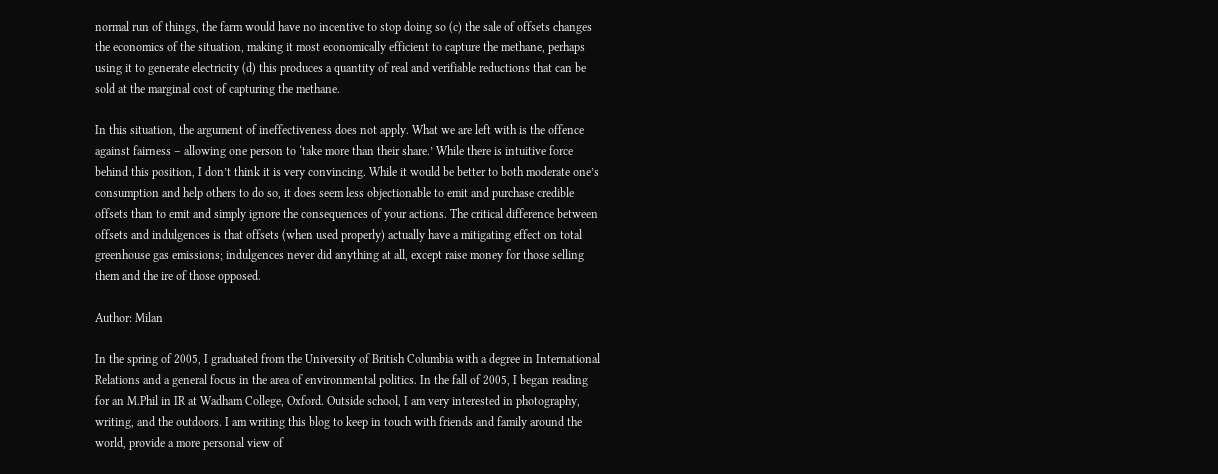normal run of things, the farm would have no incentive to stop doing so (c) the sale of offsets changes the economics of the situation, making it most economically efficient to capture the methane, perhaps using it to generate electricity (d) this produces a quantity of real and verifiable reductions that can be sold at the marginal cost of capturing the methane.

In this situation, the argument of ineffectiveness does not apply. What we are left with is the offence against fairness – allowing one person to ‘take more than their share.’ While there is intuitive force behind this position, I don’t think it is very convincing. While it would be better to both moderate one’s consumption and help others to do so, it does seem less objectionable to emit and purchase credible offsets than to emit and simply ignore the consequences of your actions. The critical difference between offsets and indulgences is that offsets (when used properly) actually have a mitigating effect on total greenhouse gas emissions; indulgences never did anything at all, except raise money for those selling them and the ire of those opposed.

Author: Milan

In the spring of 2005, I graduated from the University of British Columbia with a degree in International Relations and a general focus in the area of environmental politics. In the fall of 2005, I began reading for an M.Phil in IR at Wadham College, Oxford. Outside school, I am very interested in photography, writing, and the outdoors. I am writing this blog to keep in touch with friends and family around the world, provide a more personal view of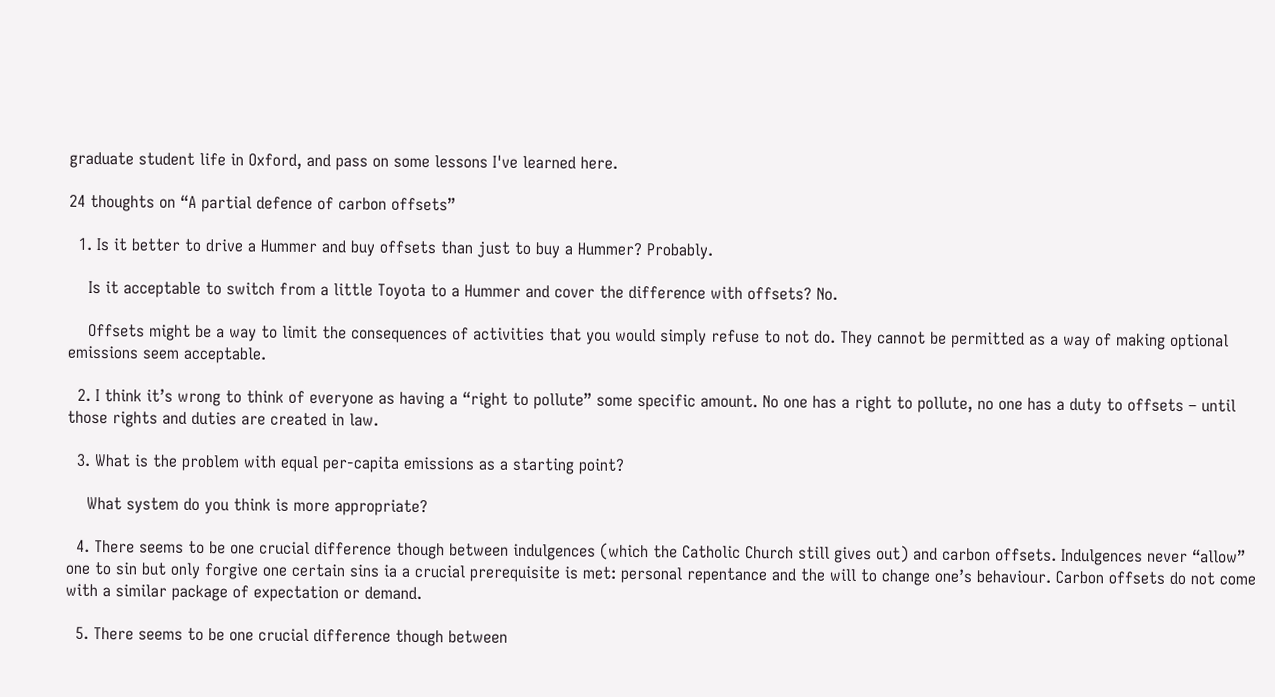graduate student life in Oxford, and pass on some lessons I've learned here.

24 thoughts on “A partial defence of carbon offsets”

  1. Is it better to drive a Hummer and buy offsets than just to buy a Hummer? Probably.

    Is it acceptable to switch from a little Toyota to a Hummer and cover the difference with offsets? No.

    Offsets might be a way to limit the consequences of activities that you would simply refuse to not do. They cannot be permitted as a way of making optional emissions seem acceptable.

  2. I think it’s wrong to think of everyone as having a “right to pollute” some specific amount. No one has a right to pollute, no one has a duty to offsets – until those rights and duties are created in law.

  3. What is the problem with equal per-capita emissions as a starting point?

    What system do you think is more appropriate?

  4. There seems to be one crucial difference though between indulgences (which the Catholic Church still gives out) and carbon offsets. Indulgences never “allow” one to sin but only forgive one certain sins ia a crucial prerequisite is met: personal repentance and the will to change one’s behaviour. Carbon offsets do not come with a similar package of expectation or demand.

  5. There seems to be one crucial difference though between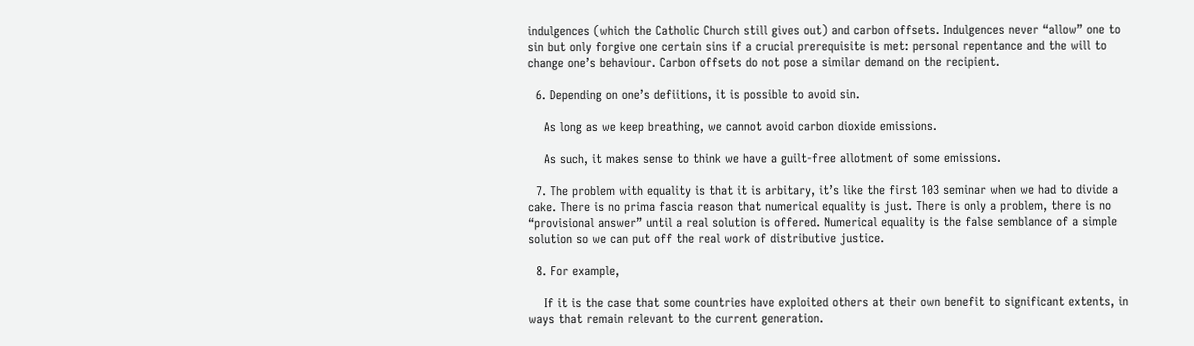indulgences (which the Catholic Church still gives out) and carbon offsets. Indulgences never “allow” one to sin but only forgive one certain sins if a crucial prerequisite is met: personal repentance and the will to change one’s behaviour. Carbon offsets do not pose a similar demand on the recipient.

  6. Depending on one’s defiitions, it is possible to avoid sin.

    As long as we keep breathing, we cannot avoid carbon dioxide emissions.

    As such, it makes sense to think we have a guilt-free allotment of some emissions.

  7. The problem with equality is that it is arbitary, it’s like the first 103 seminar when we had to divide a cake. There is no prima fascia reason that numerical equality is just. There is only a problem, there is no “provisional answer” until a real solution is offered. Numerical equality is the false semblance of a simple solution so we can put off the real work of distributive justice.

  8. For example,

    If it is the case that some countries have exploited others at their own benefit to significant extents, in ways that remain relevant to the current generation.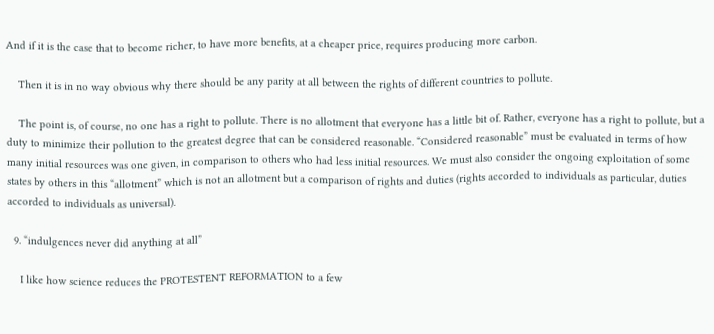And if it is the case that to become richer, to have more benefits, at a cheaper price, requires producing more carbon.

    Then it is in no way obvious why there should be any parity at all between the rights of different countries to pollute.

    The point is, of course, no one has a right to pollute. There is no allotment that everyone has a little bit of. Rather, everyone has a right to pollute, but a duty to minimize their pollution to the greatest degree that can be considered reasonable. “Considered reasonable” must be evaluated in terms of how many initial resources was one given, in comparison to others who had less initial resources. We must also consider the ongoing exploitation of some states by others in this “allotment” which is not an allotment but a comparison of rights and duties (rights accorded to individuals as particular, duties accorded to individuals as universal).

  9. “indulgences never did anything at all”

    I like how science reduces the PROTESTENT REFORMATION to a few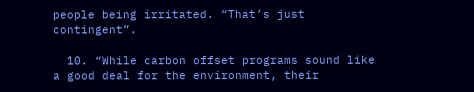people being irritated. “That’s just contingent”.

  10. “While carbon offset programs sound like a good deal for the environment, their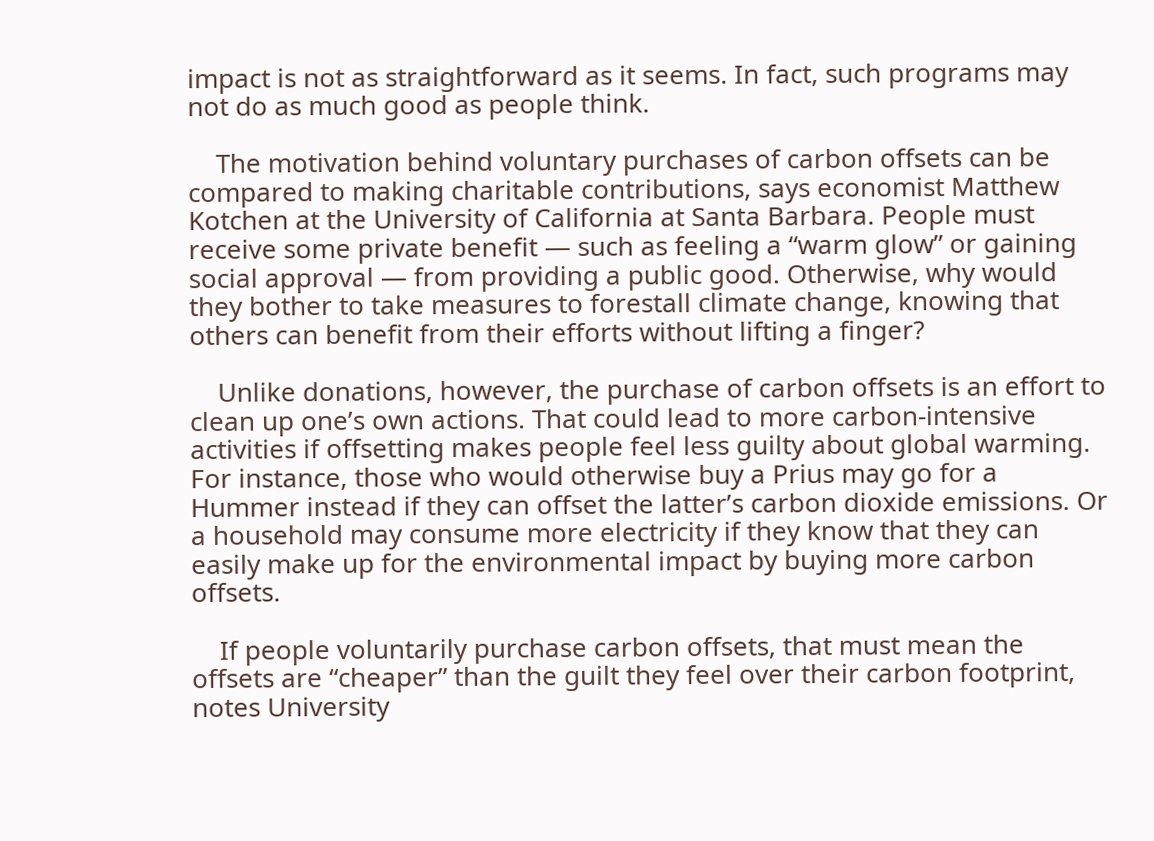impact is not as straightforward as it seems. In fact, such programs may not do as much good as people think.

    The motivation behind voluntary purchases of carbon offsets can be compared to making charitable contributions, says economist Matthew Kotchen at the University of California at Santa Barbara. People must receive some private benefit — such as feeling a “warm glow” or gaining social approval — from providing a public good. Otherwise, why would they bother to take measures to forestall climate change, knowing that others can benefit from their efforts without lifting a finger?

    Unlike donations, however, the purchase of carbon offsets is an effort to clean up one’s own actions. That could lead to more carbon-intensive activities if offsetting makes people feel less guilty about global warming. For instance, those who would otherwise buy a Prius may go for a Hummer instead if they can offset the latter’s carbon dioxide emissions. Or a household may consume more electricity if they know that they can easily make up for the environmental impact by buying more carbon offsets.

    If people voluntarily purchase carbon offsets, that must mean the offsets are “cheaper” than the guilt they feel over their carbon footprint, notes University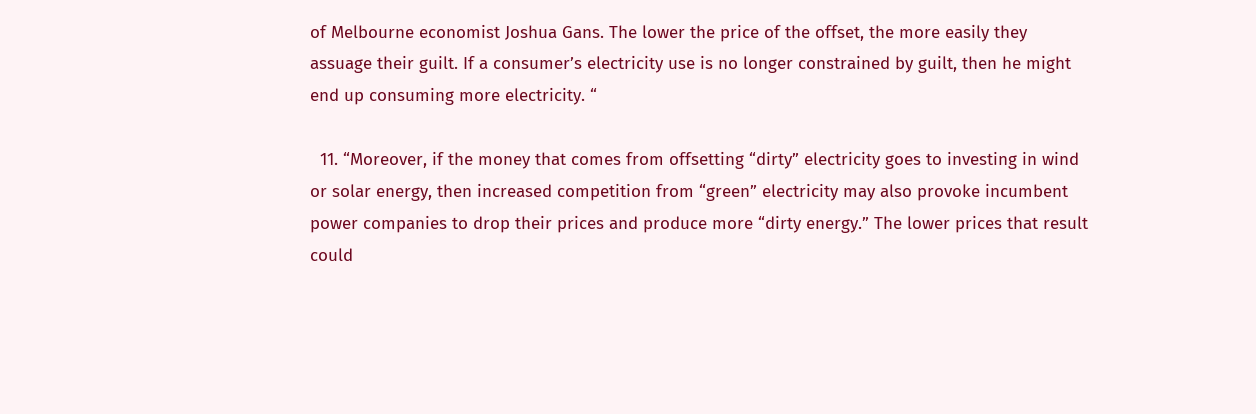of Melbourne economist Joshua Gans. The lower the price of the offset, the more easily they assuage their guilt. If a consumer’s electricity use is no longer constrained by guilt, then he might end up consuming more electricity. “

  11. “Moreover, if the money that comes from offsetting “dirty” electricity goes to investing in wind or solar energy, then increased competition from “green” electricity may also provoke incumbent power companies to drop their prices and produce more “dirty energy.” The lower prices that result could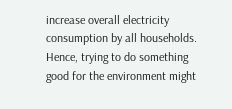increase overall electricity consumption by all households. Hence, trying to do something good for the environment might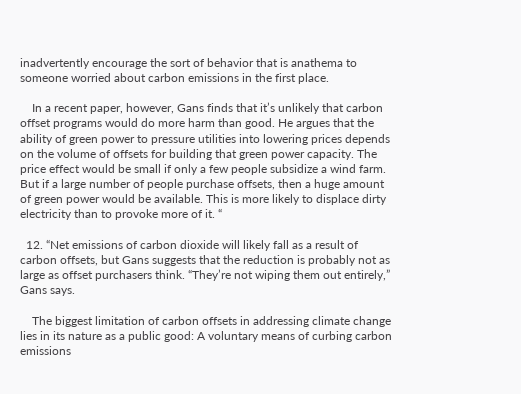inadvertently encourage the sort of behavior that is anathema to someone worried about carbon emissions in the first place.

    In a recent paper, however, Gans finds that it’s unlikely that carbon offset programs would do more harm than good. He argues that the ability of green power to pressure utilities into lowering prices depends on the volume of offsets for building that green power capacity. The price effect would be small if only a few people subsidize a wind farm. But if a large number of people purchase offsets, then a huge amount of green power would be available. This is more likely to displace dirty electricity than to provoke more of it. “

  12. “Net emissions of carbon dioxide will likely fall as a result of carbon offsets, but Gans suggests that the reduction is probably not as large as offset purchasers think. “They’re not wiping them out entirely,” Gans says.

    The biggest limitation of carbon offsets in addressing climate change lies in its nature as a public good: A voluntary means of curbing carbon emissions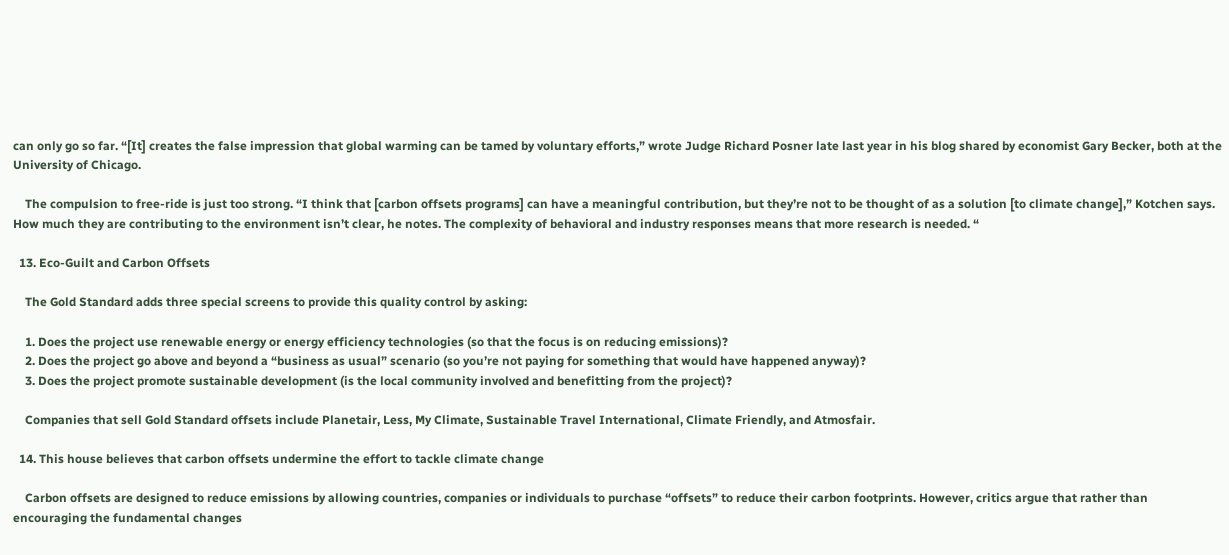can only go so far. “[It] creates the false impression that global warming can be tamed by voluntary efforts,” wrote Judge Richard Posner late last year in his blog shared by economist Gary Becker, both at the University of Chicago.

    The compulsion to free-ride is just too strong. “I think that [carbon offsets programs] can have a meaningful contribution, but they’re not to be thought of as a solution [to climate change],” Kotchen says. How much they are contributing to the environment isn’t clear, he notes. The complexity of behavioral and industry responses means that more research is needed. “

  13. Eco-Guilt and Carbon Offsets

    The Gold Standard adds three special screens to provide this quality control by asking:

    1. Does the project use renewable energy or energy efficiency technologies (so that the focus is on reducing emissions)?
    2. Does the project go above and beyond a “business as usual” scenario (so you’re not paying for something that would have happened anyway)?
    3. Does the project promote sustainable development (is the local community involved and benefitting from the project)?

    Companies that sell Gold Standard offsets include Planetair, Less, My Climate, Sustainable Travel International, Climate Friendly, and Atmosfair.

  14. This house believes that carbon offsets undermine the effort to tackle climate change

    Carbon offsets are designed to reduce emissions by allowing countries, companies or individuals to purchase “offsets” to reduce their carbon footprints. However, critics argue that rather than encouraging the fundamental changes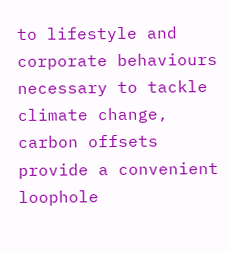to lifestyle and corporate behaviours necessary to tackle climate change, carbon offsets provide a convenient loophole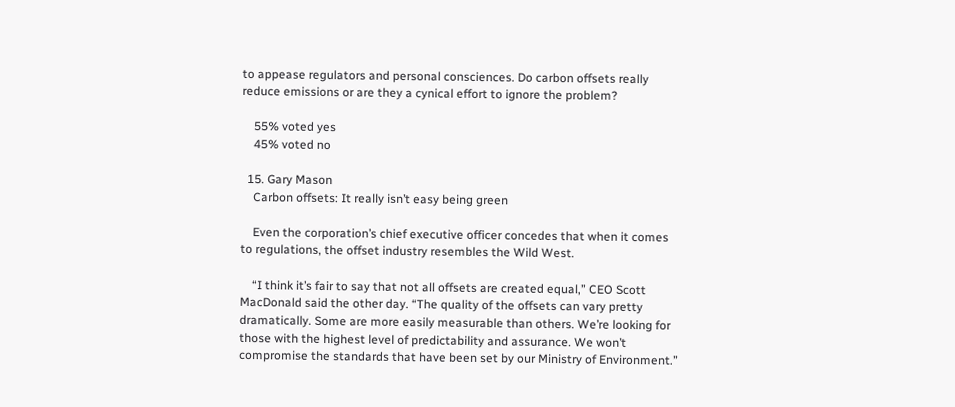to appease regulators and personal consciences. Do carbon offsets really reduce emissions or are they a cynical effort to ignore the problem?

    55% voted yes
    45% voted no

  15. Gary Mason
    Carbon offsets: It really isn’t easy being green

    Even the corporation’s chief executive officer concedes that when it comes to regulations, the offset industry resembles the Wild West.

    “I think it’s fair to say that not all offsets are created equal,” CEO Scott MacDonald said the other day. “The quality of the offsets can vary pretty dramatically. Some are more easily measurable than others. We’re looking for those with the highest level of predictability and assurance. We won’t compromise the standards that have been set by our Ministry of Environment.”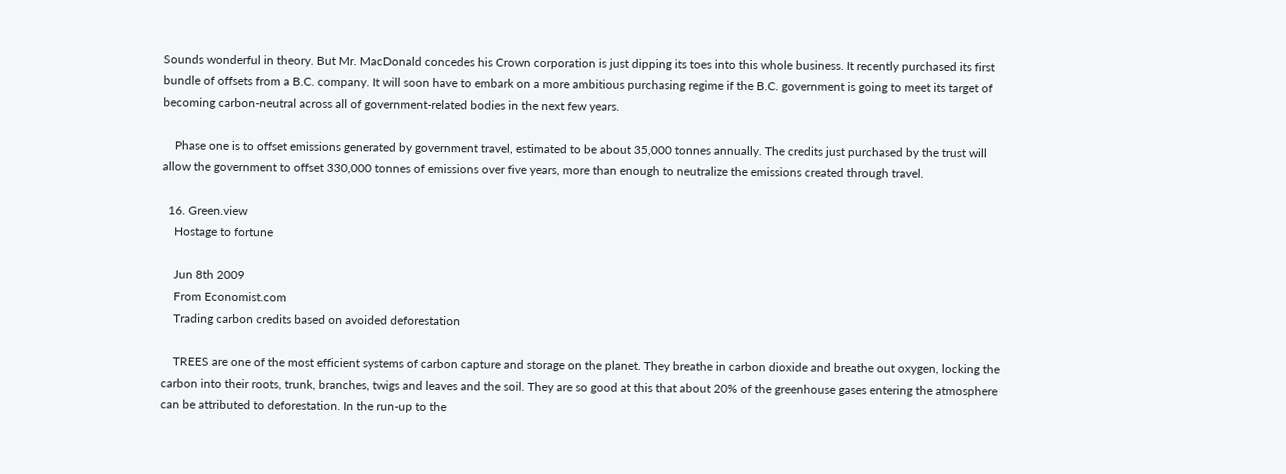Sounds wonderful in theory. But Mr. MacDonald concedes his Crown corporation is just dipping its toes into this whole business. It recently purchased its first bundle of offsets from a B.C. company. It will soon have to embark on a more ambitious purchasing regime if the B.C. government is going to meet its target of becoming carbon-neutral across all of government-related bodies in the next few years.

    Phase one is to offset emissions generated by government travel, estimated to be about 35,000 tonnes annually. The credits just purchased by the trust will allow the government to offset 330,000 tonnes of emissions over five years, more than enough to neutralize the emissions created through travel.

  16. Green.view
    Hostage to fortune

    Jun 8th 2009
    From Economist.com
    Trading carbon credits based on avoided deforestation

    TREES are one of the most efficient systems of carbon capture and storage on the planet. They breathe in carbon dioxide and breathe out oxygen, locking the carbon into their roots, trunk, branches, twigs and leaves and the soil. They are so good at this that about 20% of the greenhouse gases entering the atmosphere can be attributed to deforestation. In the run-up to the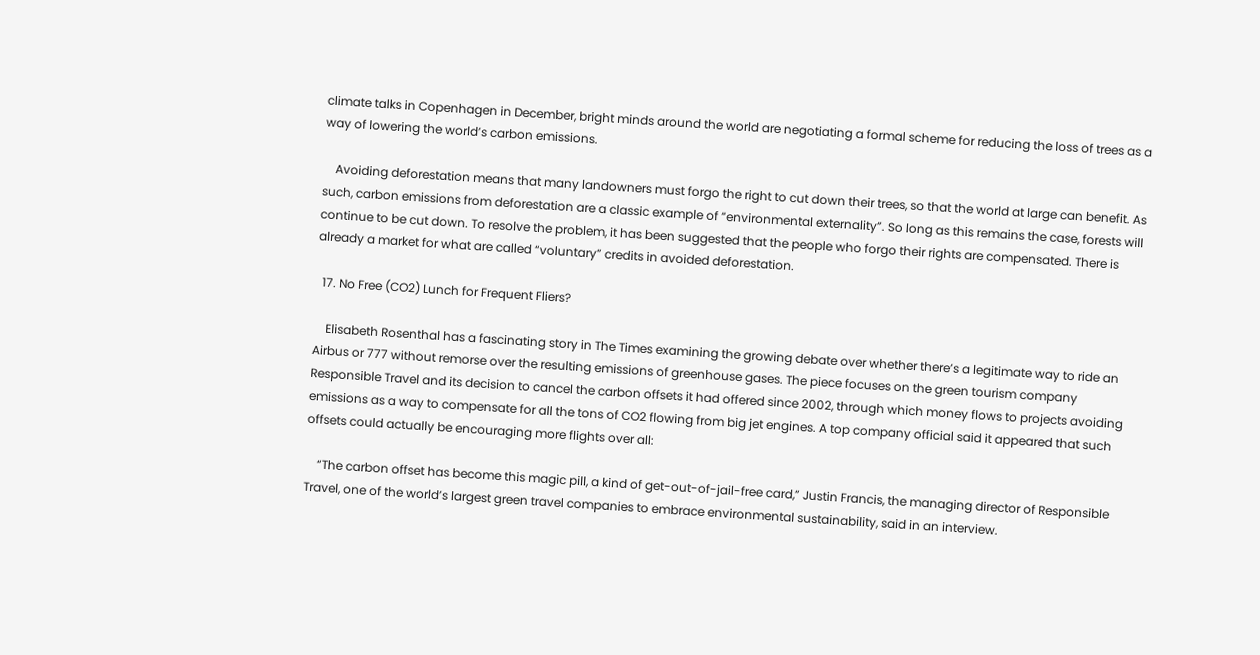climate talks in Copenhagen in December, bright minds around the world are negotiating a formal scheme for reducing the loss of trees as a way of lowering the world’s carbon emissions.

    Avoiding deforestation means that many landowners must forgo the right to cut down their trees, so that the world at large can benefit. As such, carbon emissions from deforestation are a classic example of “environmental externality”. So long as this remains the case, forests will continue to be cut down. To resolve the problem, it has been suggested that the people who forgo their rights are compensated. There is already a market for what are called “voluntary” credits in avoided deforestation.

  17. No Free (CO2) Lunch for Frequent Fliers?

    Elisabeth Rosenthal has a fascinating story in The Times examining the growing debate over whether there’s a legitimate way to ride an Airbus or 777 without remorse over the resulting emissions of greenhouse gases. The piece focuses on the green tourism company Responsible Travel and its decision to cancel the carbon offsets it had offered since 2002, through which money flows to projects avoiding emissions as a way to compensate for all the tons of CO2 flowing from big jet engines. A top company official said it appeared that such offsets could actually be encouraging more flights over all:

    “The carbon offset has become this magic pill, a kind of get-out-of-jail-free card,” Justin Francis, the managing director of Responsible Travel, one of the world’s largest green travel companies to embrace environmental sustainability, said in an interview.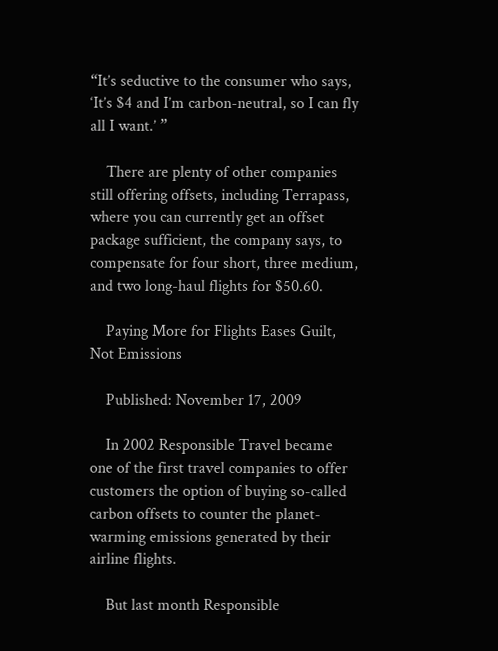“It’s seductive to the consumer who says, ‘It’s $4 and I’m carbon-neutral, so I can fly all I want.’ ”

    There are plenty of other companies still offering offsets, including Terrapass, where you can currently get an offset package sufficient, the company says, to compensate for four short, three medium, and two long-haul flights for $50.60.

    Paying More for Flights Eases Guilt, Not Emissions

    Published: November 17, 2009

    In 2002 Responsible Travel became one of the first travel companies to offer customers the option of buying so-called carbon offsets to counter the planet-warming emissions generated by their airline flights.

    But last month Responsible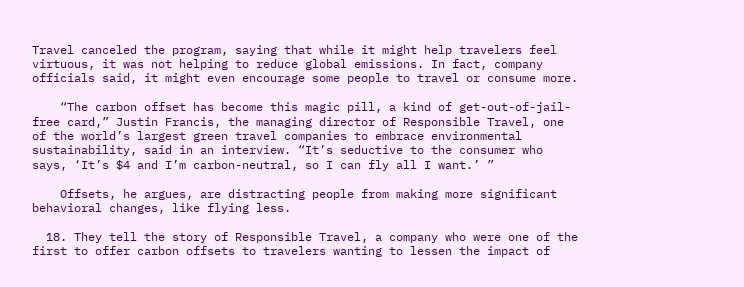Travel canceled the program, saying that while it might help travelers feel virtuous, it was not helping to reduce global emissions. In fact, company officials said, it might even encourage some people to travel or consume more.

    “The carbon offset has become this magic pill, a kind of get-out-of-jail-free card,” Justin Francis, the managing director of Responsible Travel, one of the world’s largest green travel companies to embrace environmental sustainability, said in an interview. “It’s seductive to the consumer who says, ‘It’s $4 and I’m carbon-neutral, so I can fly all I want.’ ”

    Offsets, he argues, are distracting people from making more significant behavioral changes, like flying less.

  18. They tell the story of Responsible Travel, a company who were one of the first to offer carbon offsets to travelers wanting to lessen the impact of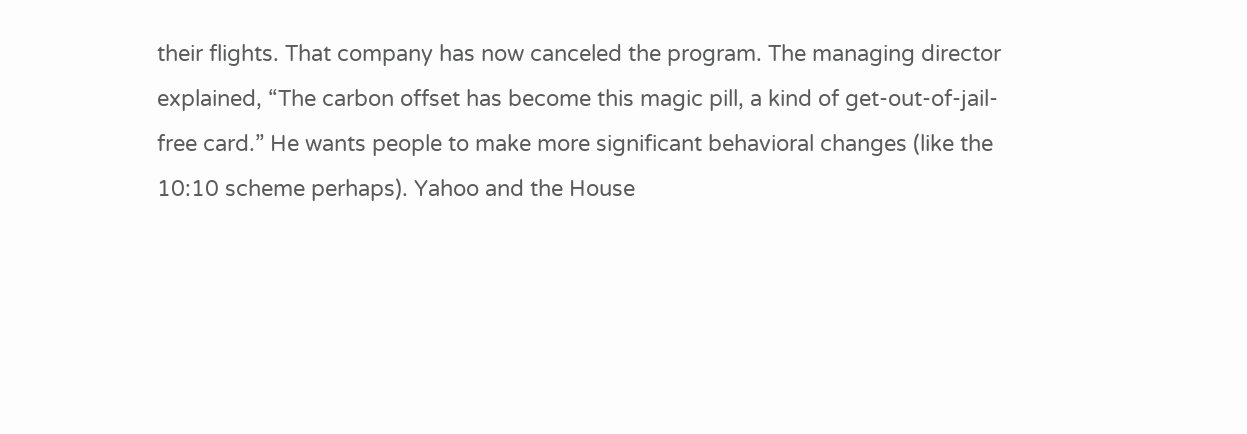their flights. That company has now canceled the program. The managing director explained, “The carbon offset has become this magic pill, a kind of get-out-of-jail-free card.” He wants people to make more significant behavioral changes (like the 10:10 scheme perhaps). Yahoo and the House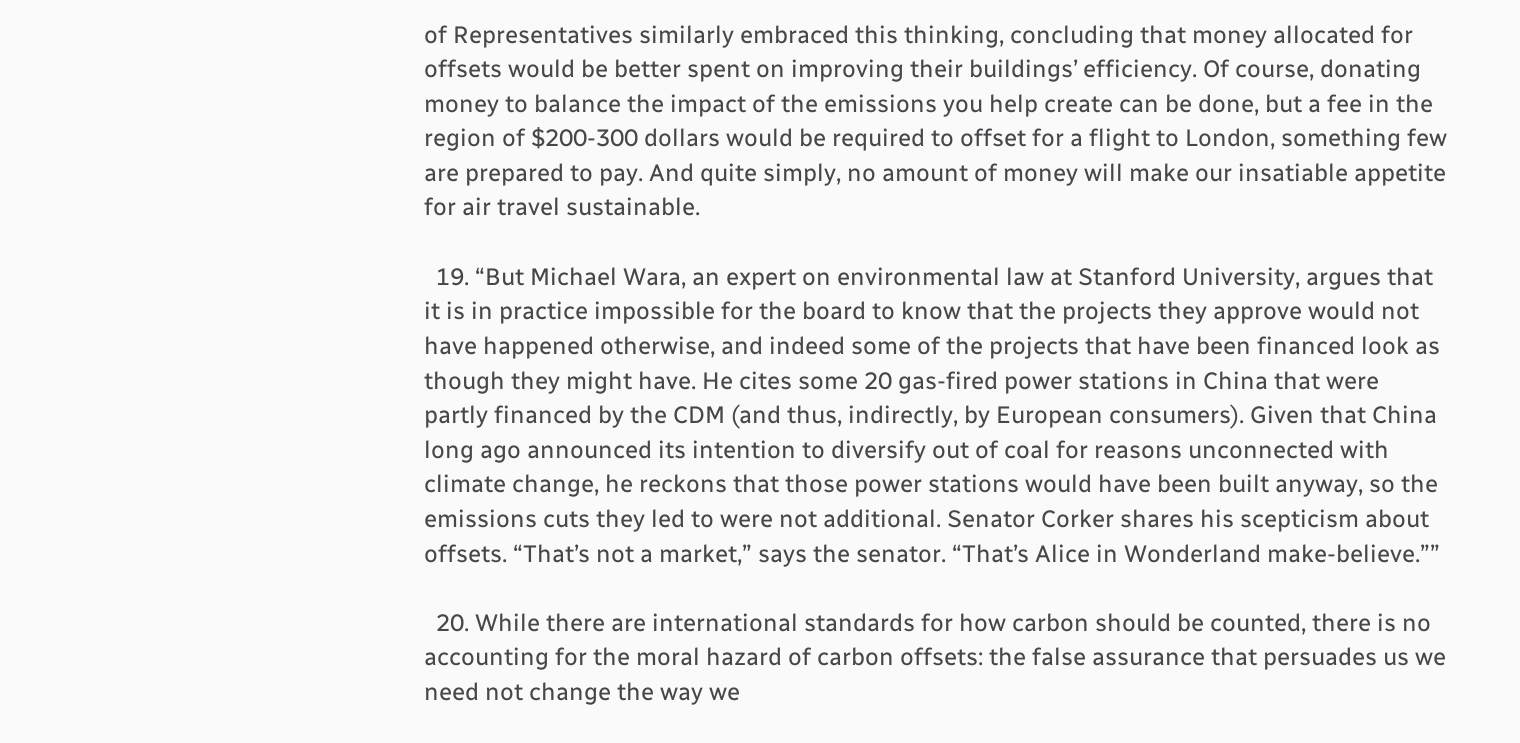of Representatives similarly embraced this thinking, concluding that money allocated for offsets would be better spent on improving their buildings’ efficiency. Of course, donating money to balance the impact of the emissions you help create can be done, but a fee in the region of $200-300 dollars would be required to offset for a flight to London, something few are prepared to pay. And quite simply, no amount of money will make our insatiable appetite for air travel sustainable.

  19. “But Michael Wara, an expert on environmental law at Stanford University, argues that it is in practice impossible for the board to know that the projects they approve would not have happened otherwise, and indeed some of the projects that have been financed look as though they might have. He cites some 20 gas-fired power stations in China that were partly financed by the CDM (and thus, indirectly, by European consumers). Given that China long ago announced its intention to diversify out of coal for reasons unconnected with climate change, he reckons that those power stations would have been built anyway, so the emissions cuts they led to were not additional. Senator Corker shares his scepticism about offsets. “That’s not a market,” says the senator. “That’s Alice in Wonderland make-believe.””

  20. While there are international standards for how carbon should be counted, there is no accounting for the moral hazard of carbon offsets: the false assurance that persuades us we need not change the way we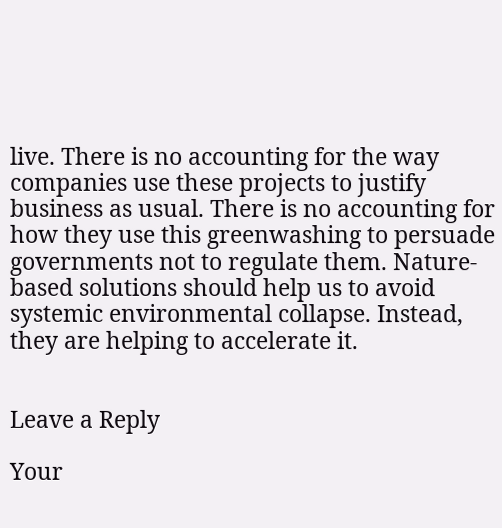live. There is no accounting for the way companies use these projects to justify business as usual. There is no accounting for how they use this greenwashing to persuade governments not to regulate them. Nature-based solutions should help us to avoid systemic environmental collapse. Instead, they are helping to accelerate it.


Leave a Reply

Your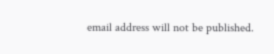email address will not be published.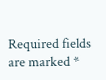Required fields are marked *